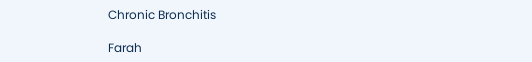Chronic Bronchitis

Farah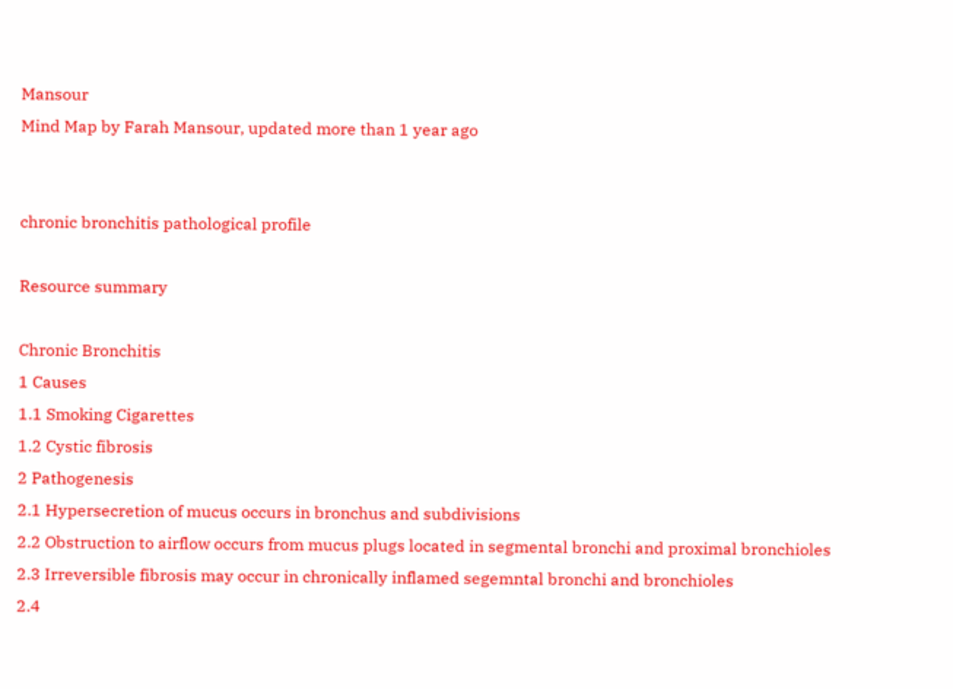Mansour
Mind Map by Farah Mansour, updated more than 1 year ago


chronic bronchitis pathological profile

Resource summary

Chronic Bronchitis
1 Causes
1.1 Smoking Cigarettes
1.2 Cystic fibrosis
2 Pathogenesis
2.1 Hypersecretion of mucus occurs in bronchus and subdivisions
2.2 Obstruction to airflow occurs from mucus plugs located in segmental bronchi and proximal bronchioles
2.3 Irreversible fibrosis may occur in chronically inflamed segemntal bronchi and bronchioles
2.4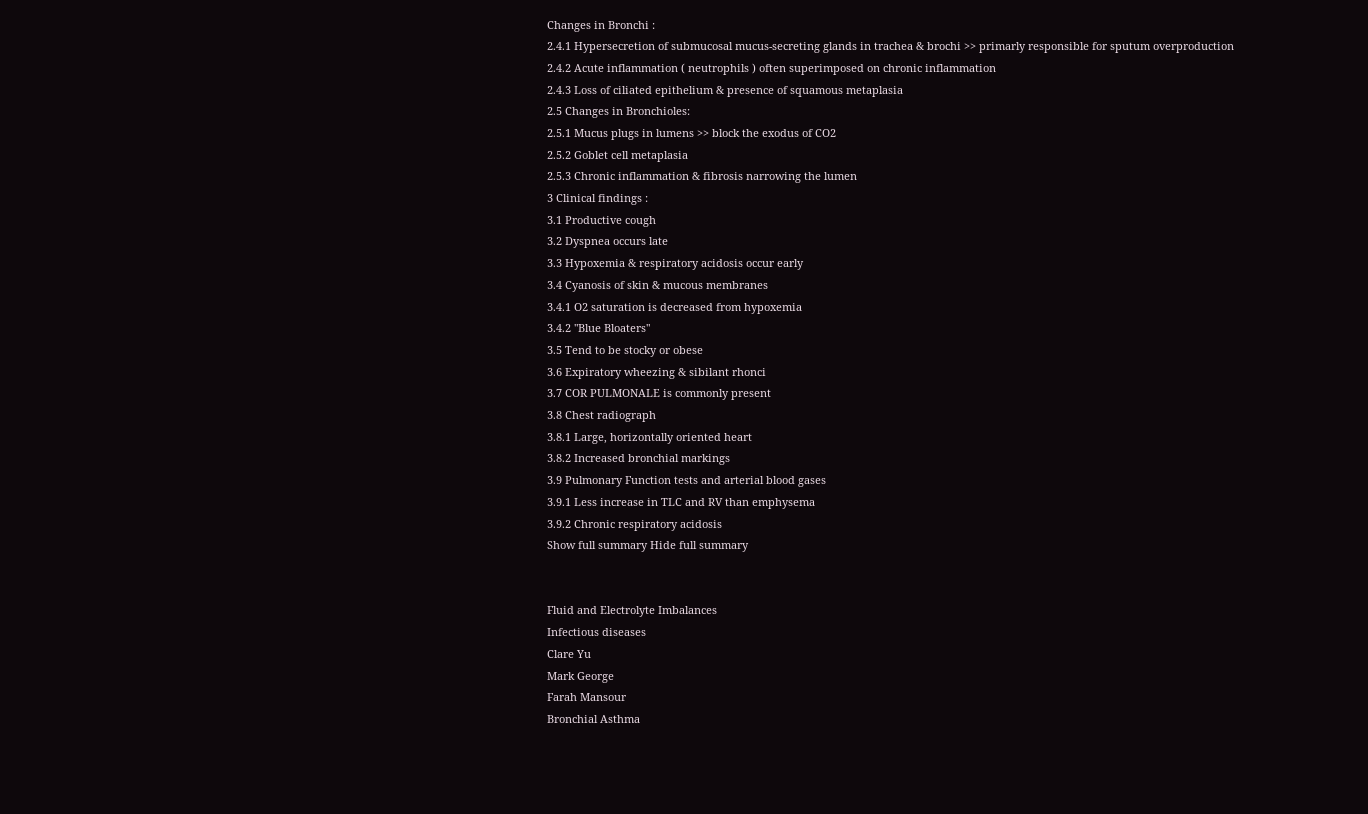Changes in Bronchi :
2.4.1 Hypersecretion of submucosal mucus-secreting glands in trachea & brochi >> primarly responsible for sputum overproduction
2.4.2 Acute inflammation ( neutrophils ) often superimposed on chronic inflammation
2.4.3 Loss of ciliated epithelium & presence of squamous metaplasia
2.5 Changes in Bronchioles:
2.5.1 Mucus plugs in lumens >> block the exodus of CO2
2.5.2 Goblet cell metaplasia
2.5.3 Chronic inflammation & fibrosis narrowing the lumen
3 Clinical findings :
3.1 Productive cough
3.2 Dyspnea occurs late
3.3 Hypoxemia & respiratory acidosis occur early
3.4 Cyanosis of skin & mucous membranes
3.4.1 O2 saturation is decreased from hypoxemia
3.4.2 "Blue Bloaters"
3.5 Tend to be stocky or obese
3.6 Expiratory wheezing & sibilant rhonci
3.7 COR PULMONALE is commonly present
3.8 Chest radiograph
3.8.1 Large, horizontally oriented heart
3.8.2 Increased bronchial markings
3.9 Pulmonary Function tests and arterial blood gases
3.9.1 Less increase in TLC and RV than emphysema
3.9.2 Chronic respiratory acidosis
Show full summary Hide full summary


Fluid and Electrolyte Imbalances
Infectious diseases
Clare Yu
Mark George
Farah Mansour
Bronchial Asthma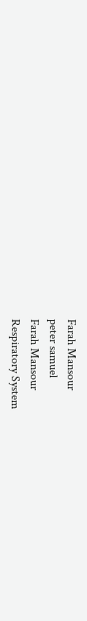Farah Mansour
peter samuel
Farah Mansour
Respiratory System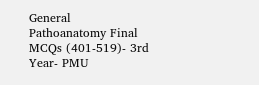General Pathoanatomy Final MCQs (401-519)- 3rd Year- PMU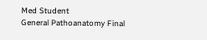Med Student
General Pathoanatomy Final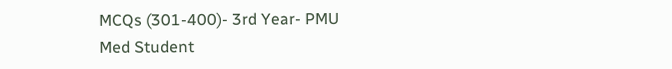MCQs (301-400)- 3rd Year- PMU
Med Student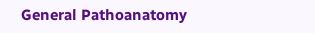General Pathoanatomy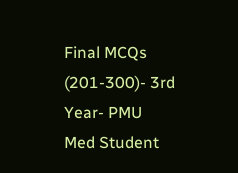Final MCQs (201-300)- 3rd Year- PMU
Med Student